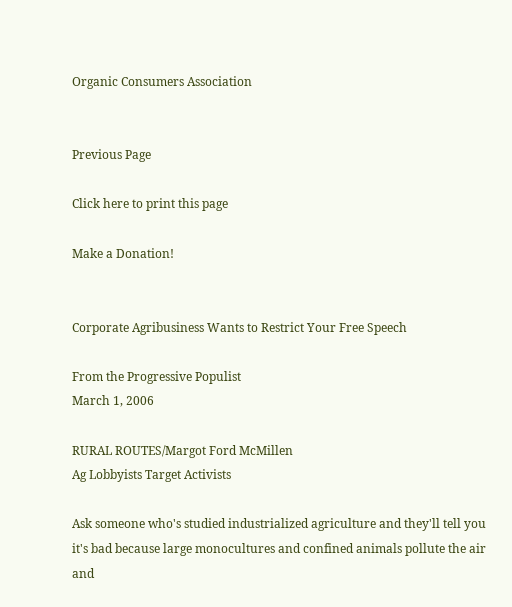Organic Consumers Association


Previous Page

Click here to print this page

Make a Donation!


Corporate Agribusiness Wants to Restrict Your Free Speech

From the Progressive Populist
March 1, 2006

RURAL ROUTES/Margot Ford McMillen
Ag Lobbyists Target Activists

Ask someone who's studied industrialized agriculture and they'll tell you
it's bad because large monocultures and confined animals pollute the air and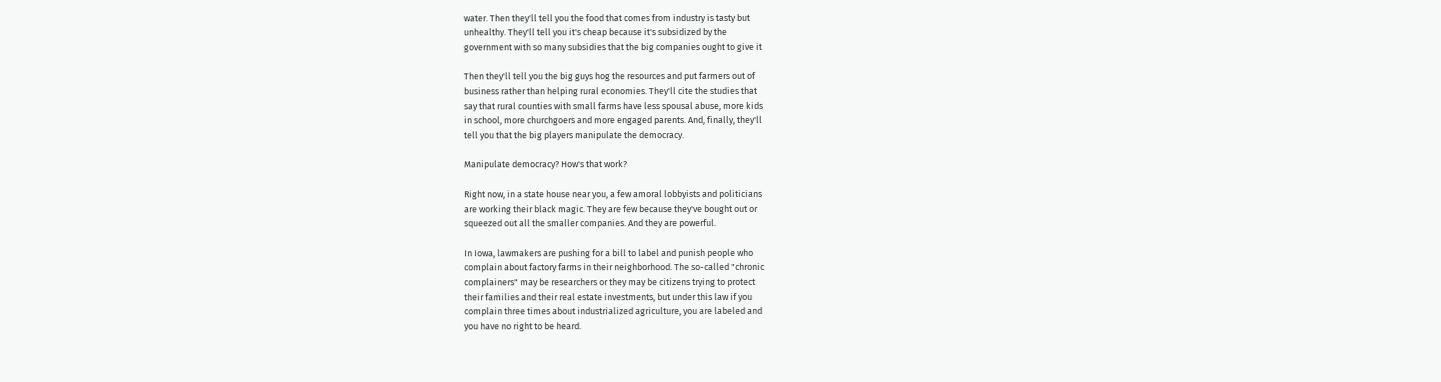water. Then they'll tell you the food that comes from industry is tasty but
unhealthy. They'll tell you it's cheap because it's subsidized by the
government with so many subsidies that the big companies ought to give it

Then they'll tell you the big guys hog the resources and put farmers out of
business rather than helping rural economies. They'll cite the studies that
say that rural counties with small farms have less spousal abuse, more kids
in school, more churchgoers and more engaged parents. And, finally, they'll
tell you that the big players manipulate the democracy.

Manipulate democracy? How's that work?

Right now, in a state house near you, a few amoral lobbyists and politicians
are working their black magic. They are few because they've bought out or
squeezed out all the smaller companies. And they are powerful.

In Iowa, lawmakers are pushing for a bill to label and punish people who
complain about factory farms in their neighborhood. The so-called "chronic
complainers" may be researchers or they may be citizens trying to protect
their families and their real estate investments, but under this law if you
complain three times about industrialized agriculture, you are labeled and
you have no right to be heard.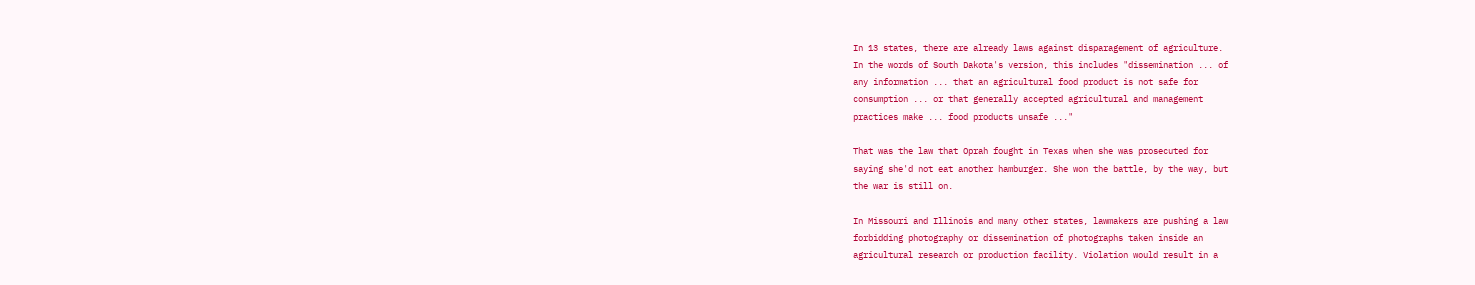In 13 states, there are already laws against disparagement of agriculture.
In the words of South Dakota's version, this includes "dissemination ... of
any information ... that an agricultural food product is not safe for
consumption ... or that generally accepted agricultural and management
practices make ... food products unsafe ..."

That was the law that Oprah fought in Texas when she was prosecuted for
saying she'd not eat another hamburger. She won the battle, by the way, but
the war is still on.

In Missouri and Illinois and many other states, lawmakers are pushing a law
forbidding photography or dissemination of photographs taken inside an
agricultural research or production facility. Violation would result in a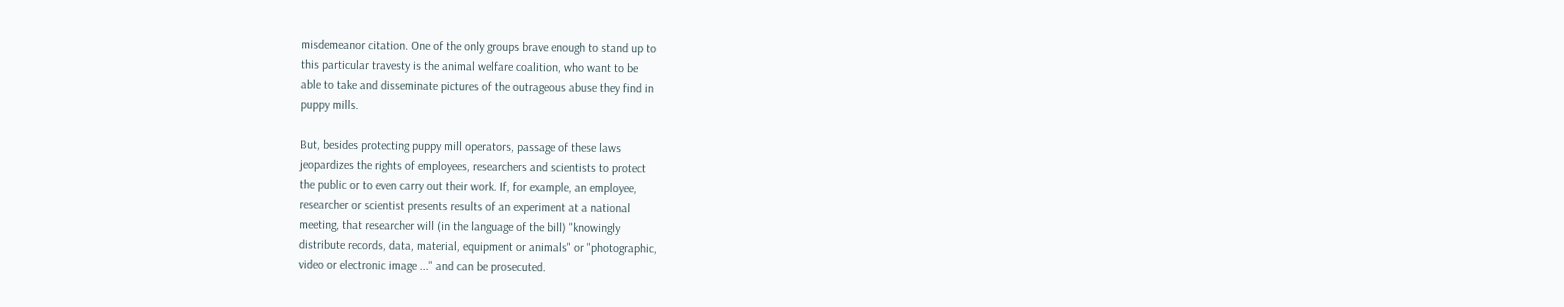misdemeanor citation. One of the only groups brave enough to stand up to
this particular travesty is the animal welfare coalition, who want to be
able to take and disseminate pictures of the outrageous abuse they find in
puppy mills.

But, besides protecting puppy mill operators, passage of these laws
jeopardizes the rights of employees, researchers and scientists to protect
the public or to even carry out their work. If, for example, an employee,
researcher or scientist presents results of an experiment at a national
meeting, that researcher will (in the language of the bill) "knowingly
distribute records, data, material, equipment or animals" or "photographic,
video or electronic image ..." and can be prosecuted.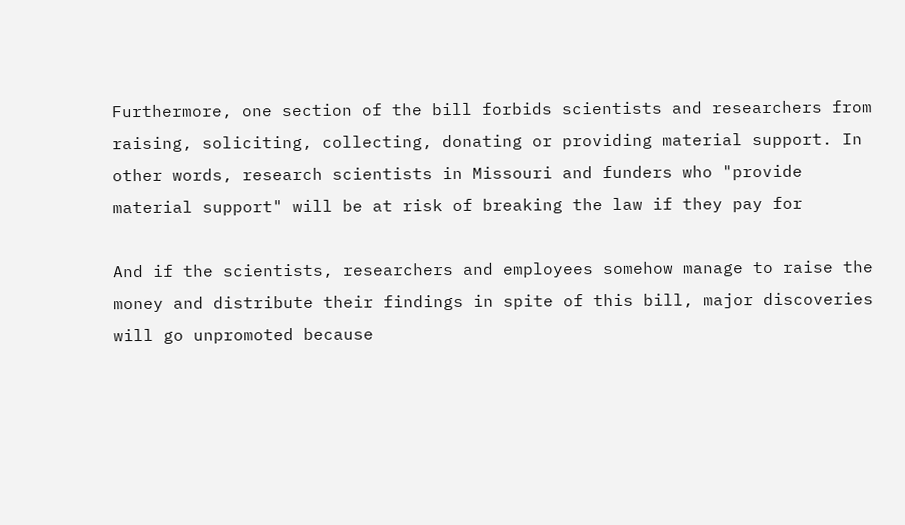Furthermore, one section of the bill forbids scientists and researchers from
raising, soliciting, collecting, donating or providing material support. In
other words, research scientists in Missouri and funders who "provide
material support" will be at risk of breaking the law if they pay for

And if the scientists, researchers and employees somehow manage to raise the
money and distribute their findings in spite of this bill, major discoveries
will go unpromoted because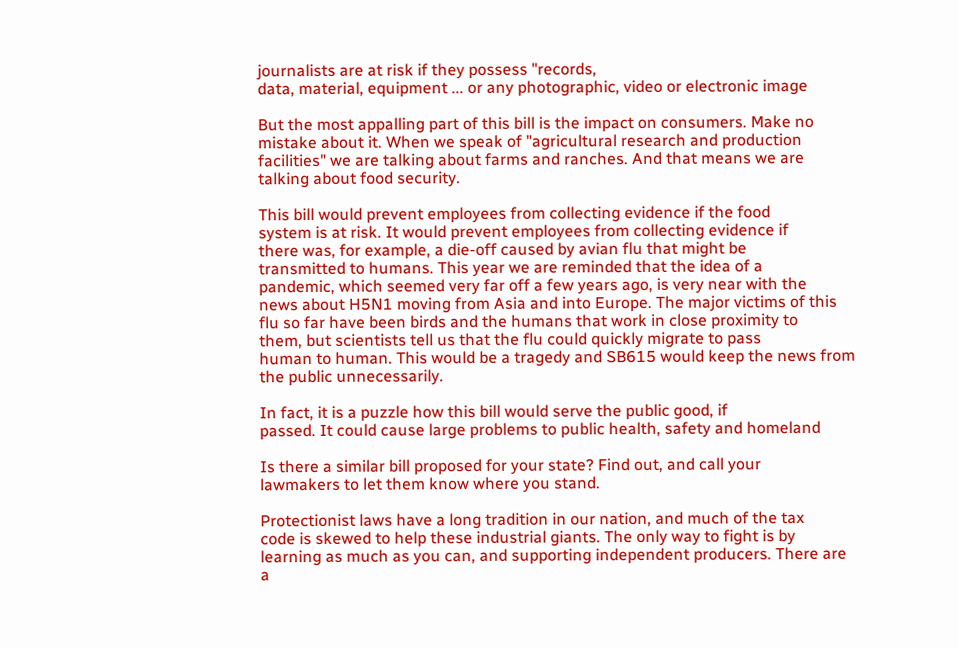journalists are at risk if they possess "records,
data, material, equipment ... or any photographic, video or electronic image

But the most appalling part of this bill is the impact on consumers. Make no
mistake about it. When we speak of "agricultural research and production
facilities" we are talking about farms and ranches. And that means we are
talking about food security.

This bill would prevent employees from collecting evidence if the food
system is at risk. It would prevent employees from collecting evidence if
there was, for example, a die-off caused by avian flu that might be
transmitted to humans. This year we are reminded that the idea of a
pandemic, which seemed very far off a few years ago, is very near with the
news about H5N1 moving from Asia and into Europe. The major victims of this
flu so far have been birds and the humans that work in close proximity to
them, but scientists tell us that the flu could quickly migrate to pass
human to human. This would be a tragedy and SB615 would keep the news from
the public unnecessarily.

In fact, it is a puzzle how this bill would serve the public good, if
passed. It could cause large problems to public health, safety and homeland

Is there a similar bill proposed for your state? Find out, and call your
lawmakers to let them know where you stand.

Protectionist laws have a long tradition in our nation, and much of the tax
code is skewed to help these industrial giants. The only way to fight is by
learning as much as you can, and supporting independent producers. There are
a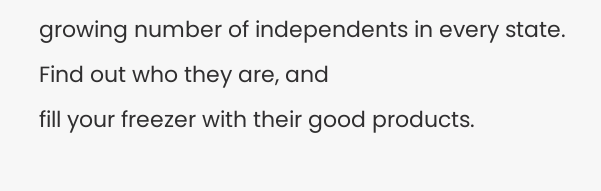growing number of independents in every state. Find out who they are, and
fill your freezer with their good products.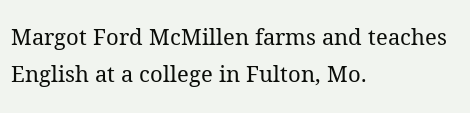Margot Ford McMillen farms and teaches English at a college in Fulton, Mo.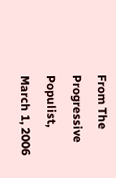From The Progressive Populist, March 1, 2006